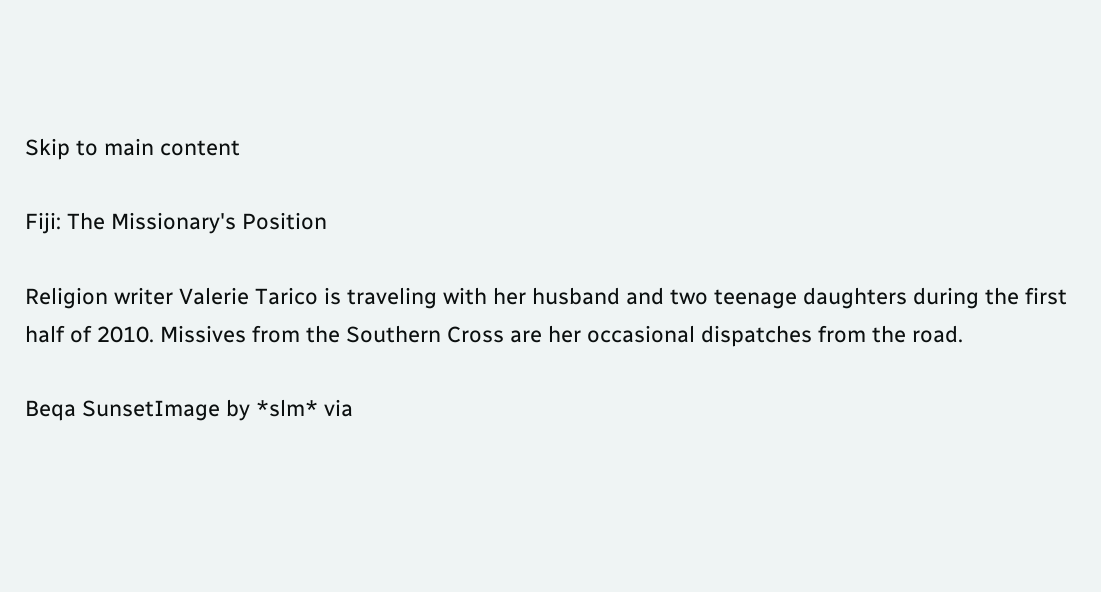Skip to main content

Fiji: The Missionary's Position

Religion writer Valerie Tarico is traveling with her husband and two teenage daughters during the first half of 2010. Missives from the Southern Cross are her occasional dispatches from the road.

Beqa SunsetImage by *slm* via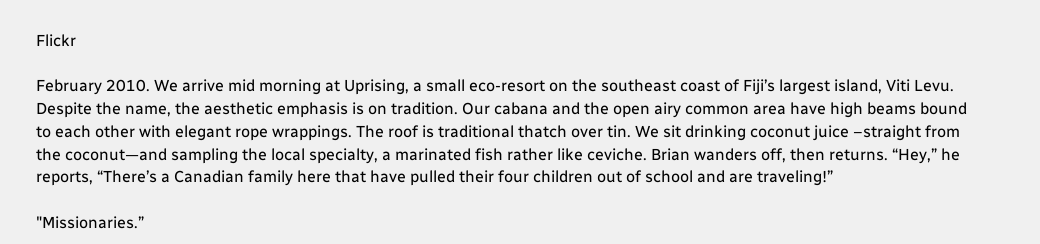Flickr

February 2010. We arrive mid morning at Uprising, a small eco-resort on the southeast coast of Fiji’s largest island, Viti Levu. Despite the name, the aesthetic emphasis is on tradition. Our cabana and the open airy common area have high beams bound to each other with elegant rope wrappings. The roof is traditional thatch over tin. We sit drinking coconut juice –straight from the coconut—and sampling the local specialty, a marinated fish rather like ceviche. Brian wanders off, then returns. “Hey,” he reports, “There’s a Canadian family here that have pulled their four children out of school and are traveling!”

"Missionaries.”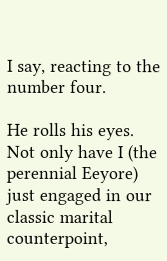I say, reacting to the number four.

He rolls his eyes. Not only have I (the perennial Eeyore) just engaged in our classic marital counterpoint,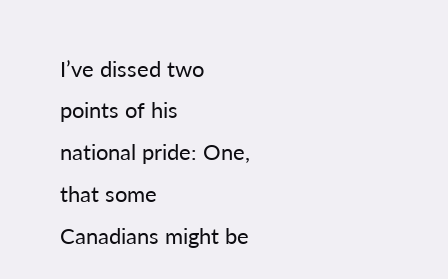I’ve dissed two points of his national pride: One, that some Canadians might be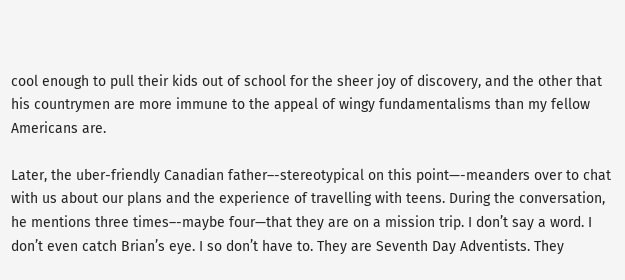cool enough to pull their kids out of school for the sheer joy of discovery, and the other that his countrymen are more immune to the appeal of wingy fundamentalisms than my fellow Americans are.

Later, the uber-friendly Canadian father–-stereotypical on this point—-meanders over to chat with us about our plans and the experience of travelling with teens. During the conversation, he mentions three times–-maybe four—that they are on a mission trip. I don’t say a word. I don’t even catch Brian’s eye. I so don’t have to. They are Seventh Day Adventists. They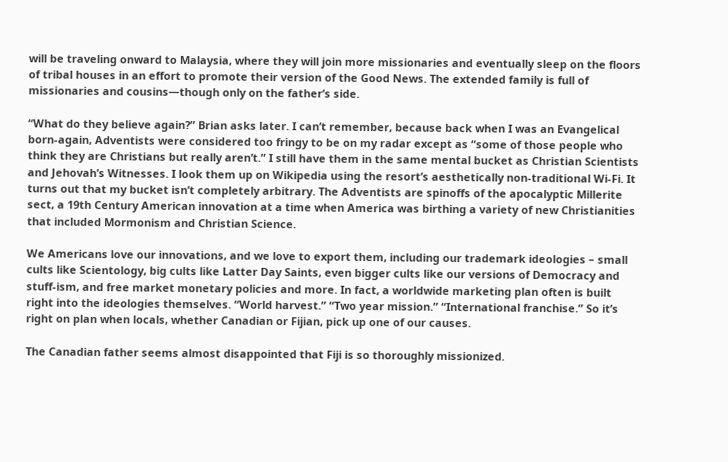will be traveling onward to Malaysia, where they will join more missionaries and eventually sleep on the floors of tribal houses in an effort to promote their version of the Good News. The extended family is full of missionaries and cousins—though only on the father’s side.

“What do they believe again?” Brian asks later. I can’t remember, because back when I was an Evangelical born-again, Adventists were considered too fringy to be on my radar except as “some of those people who think they are Christians but really aren’t.” I still have them in the same mental bucket as Christian Scientists and Jehovah’s Witnesses. I look them up on Wikipedia using the resort’s aesthetically non-traditional Wi-Fi. It turns out that my bucket isn’t completely arbitrary. The Adventists are spinoffs of the apocalyptic Millerite sect, a 19th Century American innovation at a time when America was birthing a variety of new Christianities that included Mormonism and Christian Science.

We Americans love our innovations, and we love to export them, including our trademark ideologies – small cults like Scientology, big cults like Latter Day Saints, even bigger cults like our versions of Democracy and stuff-ism, and free market monetary policies and more. In fact, a worldwide marketing plan often is built right into the ideologies themselves. “World harvest.” “Two year mission.” “International franchise.” So it’s right on plan when locals, whether Canadian or Fijian, pick up one of our causes.

The Canadian father seems almost disappointed that Fiji is so thoroughly missionized.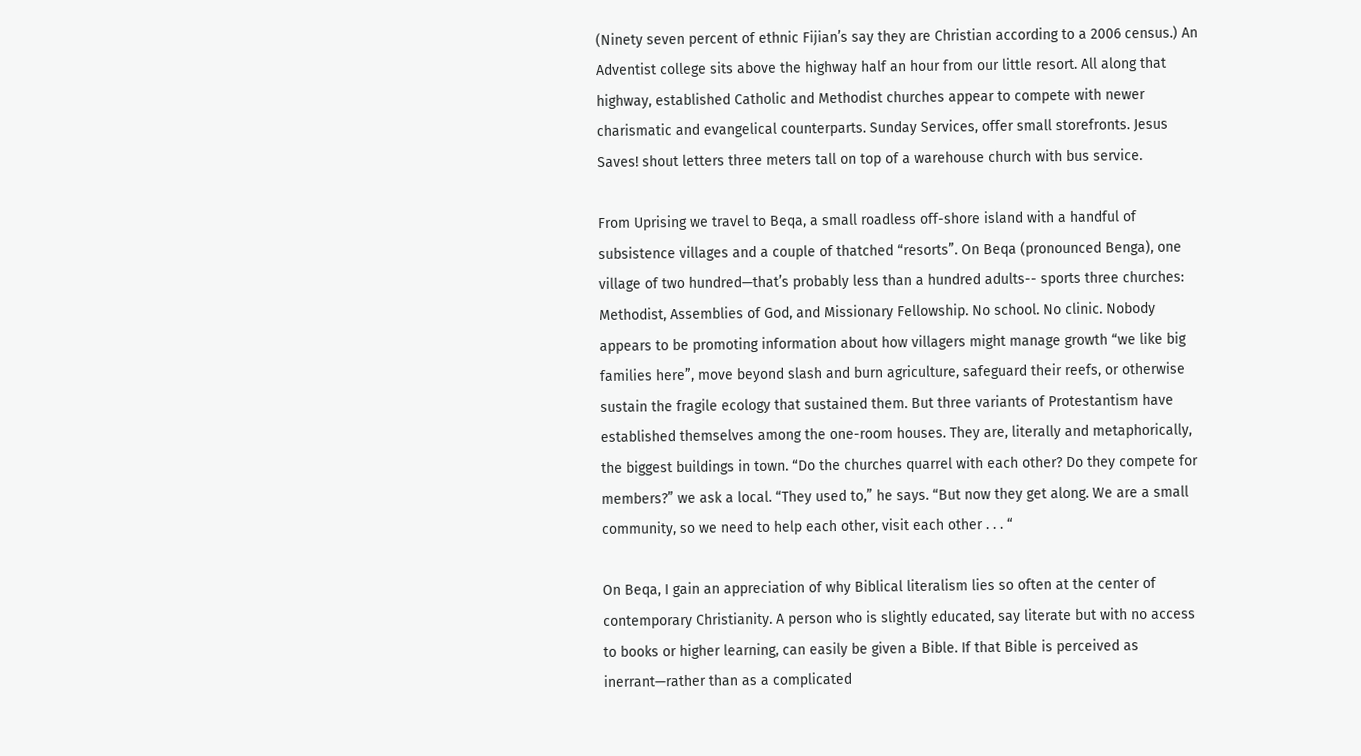(Ninety seven percent of ethnic Fijian’s say they are Christian according to a 2006 census.) An Adventist college sits above the highway half an hour from our little resort. All along that highway, established Catholic and Methodist churches appear to compete with newer charismatic and evangelical counterparts. Sunday Services, offer small storefronts. Jesus Saves! shout letters three meters tall on top of a warehouse church with bus service.

From Uprising we travel to Beqa, a small roadless off-shore island with a handful of subsistence villages and a couple of thatched “resorts”. On Beqa (pronounced Benga), one village of two hundred—that’s probably less than a hundred adults-- sports three churches: Methodist, Assemblies of God, and Missionary Fellowship. No school. No clinic. Nobody appears to be promoting information about how villagers might manage growth “we like big families here”, move beyond slash and burn agriculture, safeguard their reefs, or otherwise sustain the fragile ecology that sustained them. But three variants of Protestantism have established themselves among the one-room houses. They are, literally and metaphorically, the biggest buildings in town. “Do the churches quarrel with each other? Do they compete for members?” we ask a local. “They used to,” he says. “But now they get along. We are a small community, so we need to help each other, visit each other . . . “

On Beqa, I gain an appreciation of why Biblical literalism lies so often at the center of contemporary Christianity. A person who is slightly educated, say literate but with no access to books or higher learning, can easily be given a Bible. If that Bible is perceived as inerrant—rather than as a complicated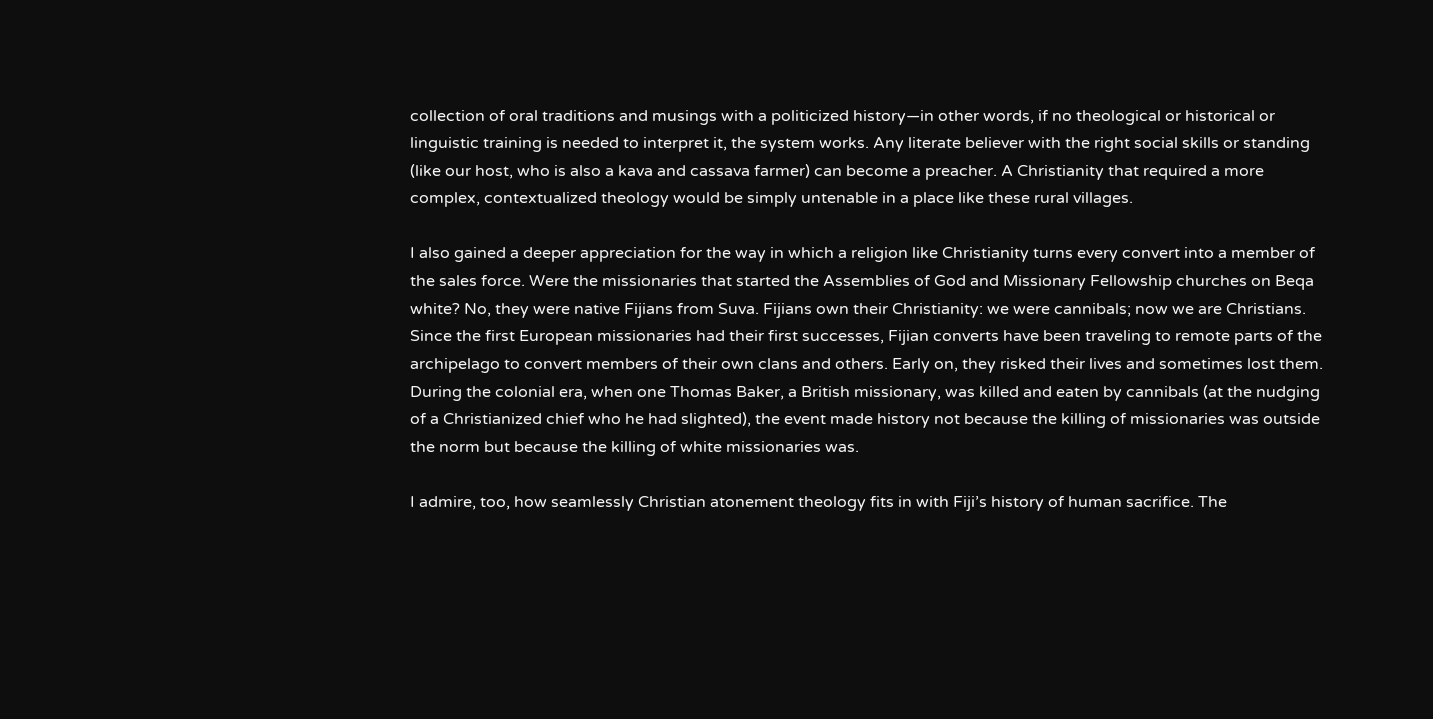collection of oral traditions and musings with a politicized history—in other words, if no theological or historical or linguistic training is needed to interpret it, the system works. Any literate believer with the right social skills or standing (like our host, who is also a kava and cassava farmer) can become a preacher. A Christianity that required a more complex, contextualized theology would be simply untenable in a place like these rural villages.

I also gained a deeper appreciation for the way in which a religion like Christianity turns every convert into a member of the sales force. Were the missionaries that started the Assemblies of God and Missionary Fellowship churches on Beqa white? No, they were native Fijians from Suva. Fijians own their Christianity: we were cannibals; now we are Christians. Since the first European missionaries had their first successes, Fijian converts have been traveling to remote parts of the archipelago to convert members of their own clans and others. Early on, they risked their lives and sometimes lost them. During the colonial era, when one Thomas Baker, a British missionary, was killed and eaten by cannibals (at the nudging of a Christianized chief who he had slighted), the event made history not because the killing of missionaries was outside the norm but because the killing of white missionaries was.

I admire, too, how seamlessly Christian atonement theology fits in with Fiji’s history of human sacrifice. The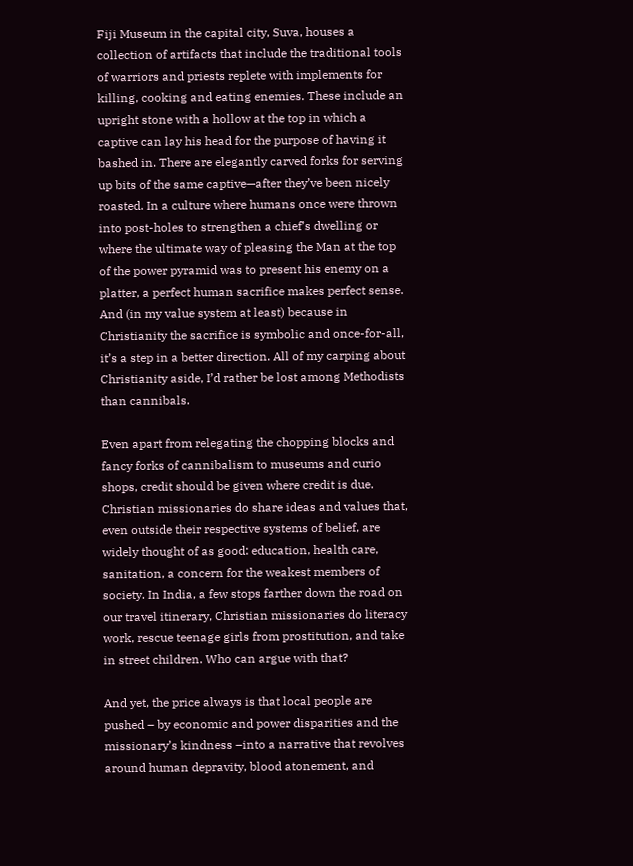Fiji Museum in the capital city, Suva, houses a collection of artifacts that include the traditional tools of warriors and priests replete with implements for killing, cooking and eating enemies. These include an upright stone with a hollow at the top in which a captive can lay his head for the purpose of having it bashed in. There are elegantly carved forks for serving up bits of the same captive—after they’ve been nicely roasted. In a culture where humans once were thrown into post-holes to strengthen a chief’s dwelling or where the ultimate way of pleasing the Man at the top of the power pyramid was to present his enemy on a platter, a perfect human sacrifice makes perfect sense. And (in my value system at least) because in Christianity the sacrifice is symbolic and once-for-all, it’s a step in a better direction. All of my carping about Christianity aside, I’d rather be lost among Methodists than cannibals.

Even apart from relegating the chopping blocks and fancy forks of cannibalism to museums and curio shops, credit should be given where credit is due. Christian missionaries do share ideas and values that, even outside their respective systems of belief, are widely thought of as good: education, health care, sanitation, a concern for the weakest members of society. In India, a few stops farther down the road on our travel itinerary, Christian missionaries do literacy work, rescue teenage girls from prostitution, and take in street children. Who can argue with that?

And yet, the price always is that local people are pushed – by economic and power disparities and the missionary’s kindness –into a narrative that revolves around human depravity, blood atonement, and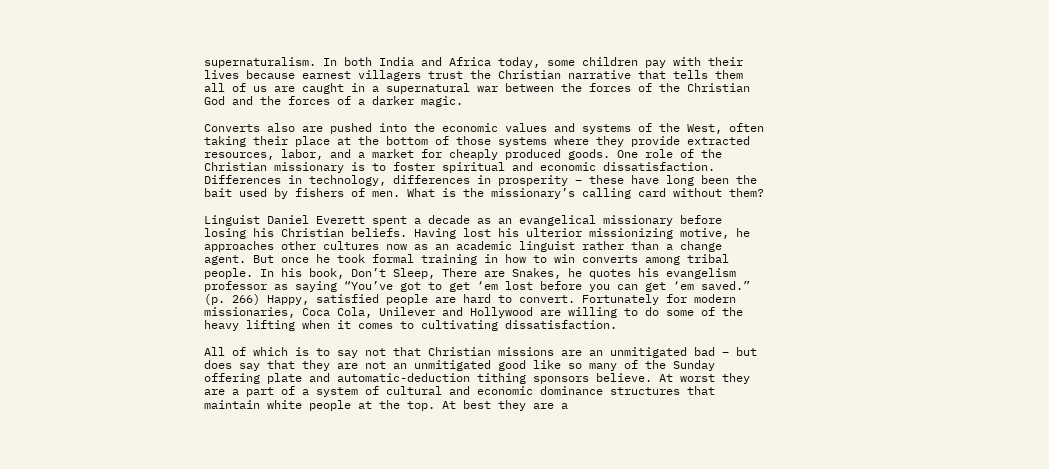supernaturalism. In both India and Africa today, some children pay with their lives because earnest villagers trust the Christian narrative that tells them all of us are caught in a supernatural war between the forces of the Christian God and the forces of a darker magic.

Converts also are pushed into the economic values and systems of the West, often taking their place at the bottom of those systems where they provide extracted resources, labor, and a market for cheaply produced goods. One role of the Christian missionary is to foster spiritual and economic dissatisfaction. Differences in technology, differences in prosperity – these have long been the bait used by fishers of men. What is the missionary’s calling card without them?

Linguist Daniel Everett spent a decade as an evangelical missionary before losing his Christian beliefs. Having lost his ulterior missionizing motive, he approaches other cultures now as an academic linguist rather than a change agent. But once he took formal training in how to win converts among tribal people. In his book, Don’t Sleep, There are Snakes, he quotes his evangelism professor as saying “You’ve got to get ‘em lost before you can get ‘em saved.” (p. 266) Happy, satisfied people are hard to convert. Fortunately for modern missionaries, Coca Cola, Unilever and Hollywood are willing to do some of the heavy lifting when it comes to cultivating dissatisfaction.

All of which is to say not that Christian missions are an unmitigated bad – but does say that they are not an unmitigated good like so many of the Sunday offering plate and automatic-deduction tithing sponsors believe. At worst they are a part of a system of cultural and economic dominance structures that maintain white people at the top. At best they are a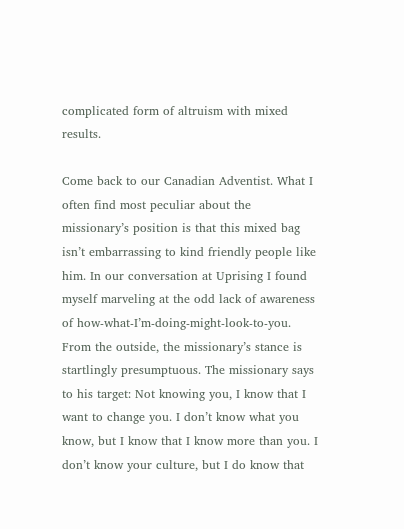complicated form of altruism with mixed results.

Come back to our Canadian Adventist. What I often find most peculiar about the missionary’s position is that this mixed bag isn’t embarrassing to kind friendly people like him. In our conversation at Uprising I found myself marveling at the odd lack of awareness of how-what-I’m-doing-might-look-to-you. From the outside, the missionary’s stance is startlingly presumptuous. The missionary says to his target: Not knowing you, I know that I want to change you. I don’t know what you know, but I know that I know more than you. I don’t know your culture, but I do know that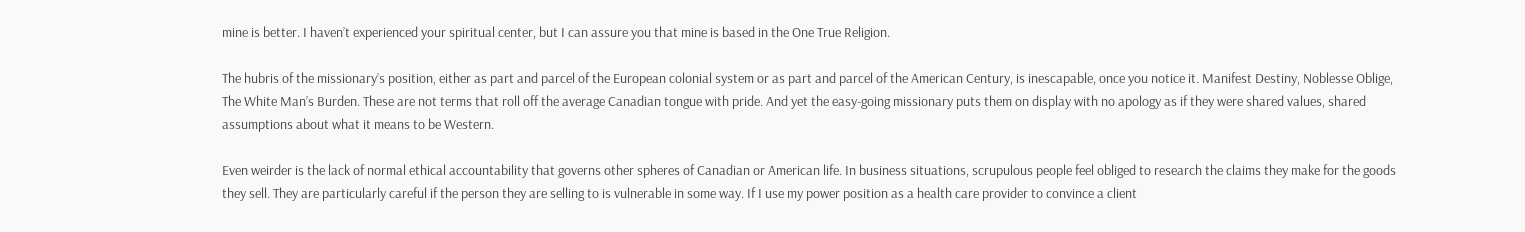mine is better. I haven’t experienced your spiritual center, but I can assure you that mine is based in the One True Religion.

The hubris of the missionary’s position, either as part and parcel of the European colonial system or as part and parcel of the American Century, is inescapable, once you notice it. Manifest Destiny, Noblesse Oblige, The White Man’s Burden. These are not terms that roll off the average Canadian tongue with pride. And yet the easy-going missionary puts them on display with no apology as if they were shared values, shared assumptions about what it means to be Western.

Even weirder is the lack of normal ethical accountability that governs other spheres of Canadian or American life. In business situations, scrupulous people feel obliged to research the claims they make for the goods they sell. They are particularly careful if the person they are selling to is vulnerable in some way. If I use my power position as a health care provider to convince a client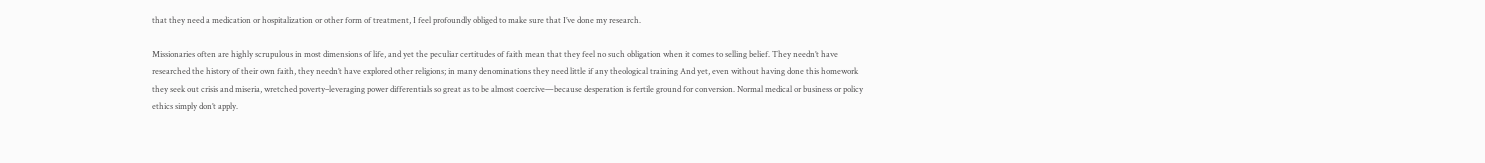that they need a medication or hospitalization or other form of treatment, I feel profoundly obliged to make sure that I’ve done my research.

Missionaries often are highly scrupulous in most dimensions of life, and yet the peculiar certitudes of faith mean that they feel no such obligation when it comes to selling belief. They needn’t have researched the history of their own faith, they needn’t have explored other religions; in many denominations they need little if any theological training And yet, even without having done this homework they seek out crisis and miseria, wretched poverty–leveraging power differentials so great as to be almost coercive—because desperation is fertile ground for conversion. Normal medical or business or policy ethics simply don’t apply.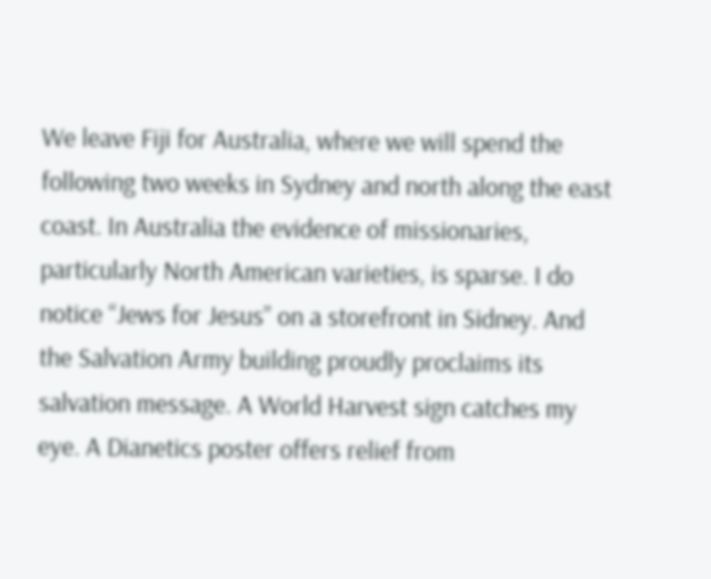We leave Fiji for Australia, where we will spend the following two weeks in Sydney and north along the east coast. In Australia the evidence of missionaries, particularly North American varieties, is sparse. I do notice “Jews for Jesus” on a storefront in Sidney. And the Salvation Army building proudly proclaims its salvation message. A World Harvest sign catches my eye. A Dianetics poster offers relief from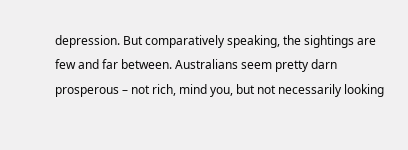depression. But comparatively speaking, the sightings are few and far between. Australians seem pretty darn prosperous – not rich, mind you, but not necessarily looking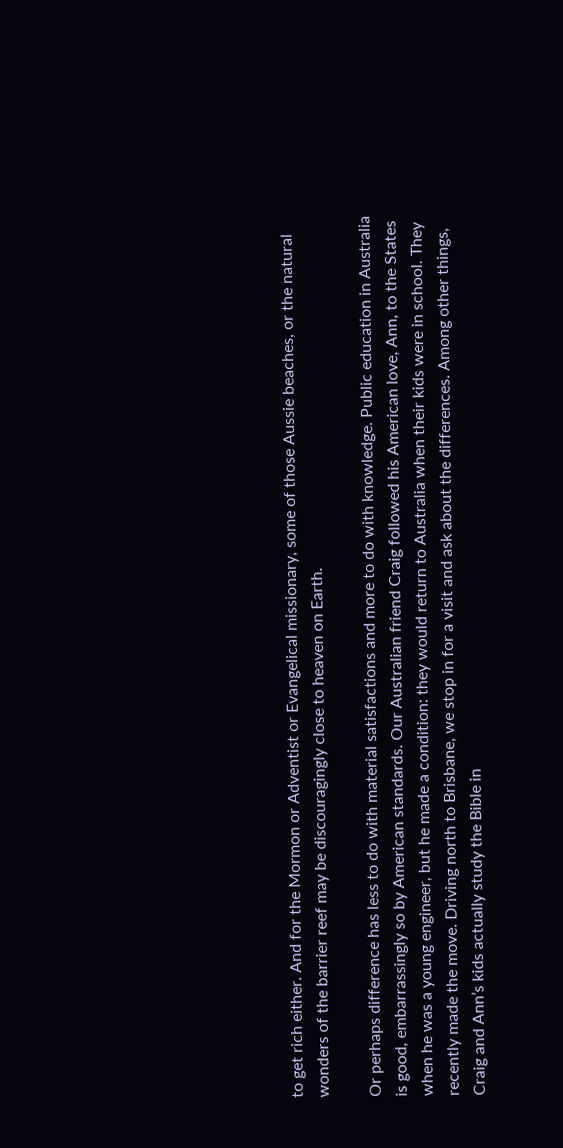to get rich either. And for the Mormon or Adventist or Evangelical missionary, some of those Aussie beaches, or the natural wonders of the barrier reef may be discouragingly close to heaven on Earth.

Or perhaps difference has less to do with material satisfactions and more to do with knowledge. Public education in Australia is good, embarrassingly so by American standards. Our Australian friend Craig followed his American love, Ann, to the States when he was a young engineer, but he made a condition: they would return to Australia when their kids were in school. They recently made the move. Driving north to Brisbane, we stop in for a visit and ask about the differences. Among other things, Craig and Ann’s kids actually study the Bible in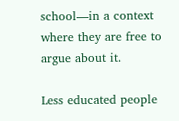school—in a context where they are free to argue about it.

Less educated people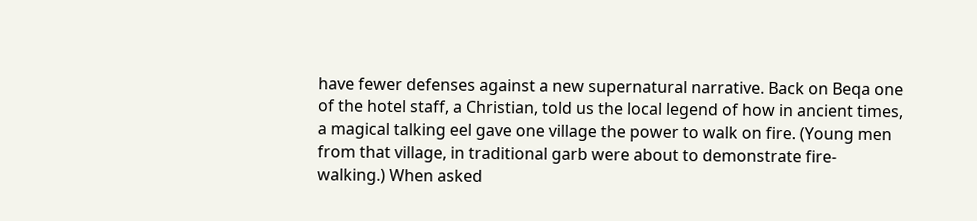have fewer defenses against a new supernatural narrative. Back on Beqa one of the hotel staff, a Christian, told us the local legend of how in ancient times, a magical talking eel gave one village the power to walk on fire. (Young men from that village, in traditional garb were about to demonstrate fire-walking.) When asked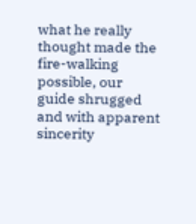what he really thought made the fire-walking possible, our guide shrugged and with apparent sincerity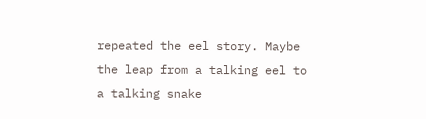repeated the eel story. Maybe the leap from a talking eel to a talking snake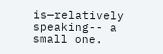is—relatively speaking-- a small one.